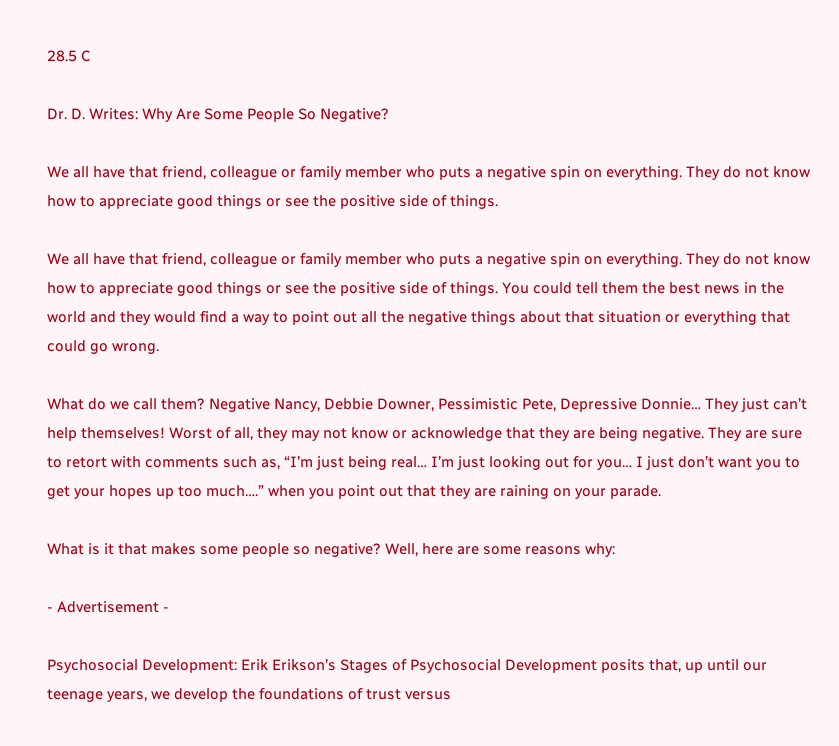28.5 C

Dr. D. Writes: Why Are Some People So Negative?

We all have that friend, colleague or family member who puts a negative spin on everything. They do not know how to appreciate good things or see the positive side of things.

We all have that friend, colleague or family member who puts a negative spin on everything. They do not know how to appreciate good things or see the positive side of things. You could tell them the best news in the world and they would find a way to point out all the negative things about that situation or everything that could go wrong.

What do we call them? Negative Nancy, Debbie Downer, Pessimistic Pete, Depressive Donnie… They just can’t help themselves! Worst of all, they may not know or acknowledge that they are being negative. They are sure to retort with comments such as, “I’m just being real… I’m just looking out for you… I just don’t want you to get your hopes up too much….” when you point out that they are raining on your parade.

What is it that makes some people so negative? Well, here are some reasons why:

- Advertisement -

Psychosocial Development: Erik Erikson’s Stages of Psychosocial Development posits that, up until our teenage years, we develop the foundations of trust versus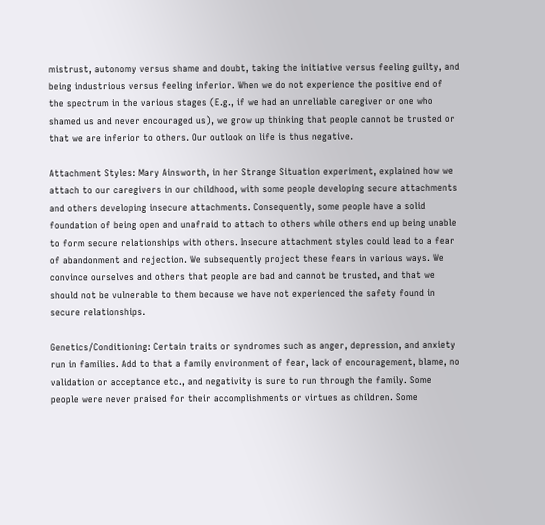mistrust, autonomy versus shame and doubt, taking the initiative versus feeling guilty, and being industrious versus feeling inferior. When we do not experience the positive end of the spectrum in the various stages (E.g., if we had an unreliable caregiver or one who shamed us and never encouraged us), we grow up thinking that people cannot be trusted or that we are inferior to others. Our outlook on life is thus negative.

Attachment Styles: Mary Ainsworth, in her Strange Situation experiment, explained how we attach to our caregivers in our childhood, with some people developing secure attachments and others developing insecure attachments. Consequently, some people have a solid foundation of being open and unafraid to attach to others while others end up being unable to form secure relationships with others. Insecure attachment styles could lead to a fear of abandonment and rejection. We subsequently project these fears in various ways. We convince ourselves and others that people are bad and cannot be trusted, and that we should not be vulnerable to them because we have not experienced the safety found in secure relationships.

Genetics/Conditioning: Certain traits or syndromes such as anger, depression, and anxiety run in families. Add to that a family environment of fear, lack of encouragement, blame, no validation or acceptance etc., and negativity is sure to run through the family. Some people were never praised for their accomplishments or virtues as children. Some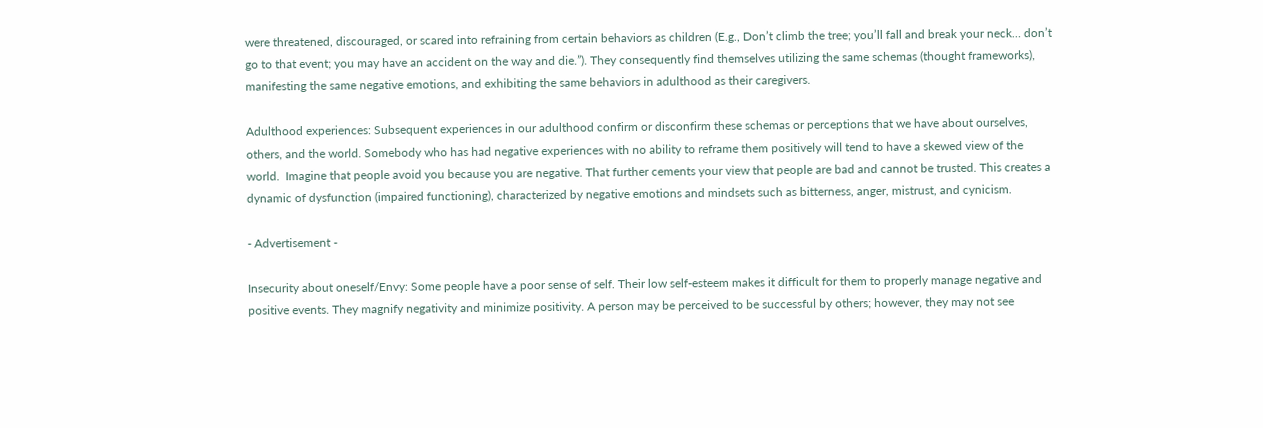were threatened, discouraged, or scared into refraining from certain behaviors as children (E.g., Don’t climb the tree; you’ll fall and break your neck… don’t go to that event; you may have an accident on the way and die.”). They consequently find themselves utilizing the same schemas (thought frameworks), manifesting the same negative emotions, and exhibiting the same behaviors in adulthood as their caregivers.

Adulthood experiences: Subsequent experiences in our adulthood confirm or disconfirm these schemas or perceptions that we have about ourselves, others, and the world. Somebody who has had negative experiences with no ability to reframe them positively will tend to have a skewed view of the world.  Imagine that people avoid you because you are negative. That further cements your view that people are bad and cannot be trusted. This creates a dynamic of dysfunction (impaired functioning), characterized by negative emotions and mindsets such as bitterness, anger, mistrust, and cynicism.

- Advertisement -

Insecurity about oneself/Envy: Some people have a poor sense of self. Their low self-esteem makes it difficult for them to properly manage negative and positive events. They magnify negativity and minimize positivity. A person may be perceived to be successful by others; however, they may not see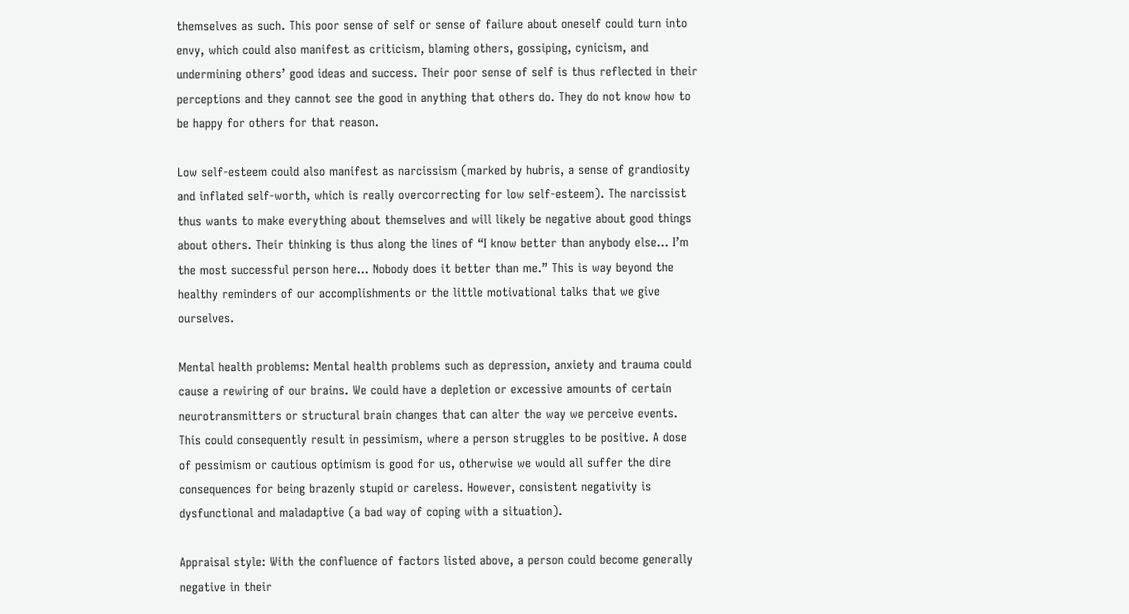themselves as such. This poor sense of self or sense of failure about oneself could turn into envy, which could also manifest as criticism, blaming others, gossiping, cynicism, and undermining others’ good ideas and success. Their poor sense of self is thus reflected in their perceptions and they cannot see the good in anything that others do. They do not know how to be happy for others for that reason.

Low self-esteem could also manifest as narcissism (marked by hubris, a sense of grandiosity and inflated self-worth, which is really overcorrecting for low self-esteem). The narcissist thus wants to make everything about themselves and will likely be negative about good things about others. Their thinking is thus along the lines of “I know better than anybody else… I’m the most successful person here… Nobody does it better than me.” This is way beyond the healthy reminders of our accomplishments or the little motivational talks that we give ourselves.

Mental health problems: Mental health problems such as depression, anxiety and trauma could cause a rewiring of our brains. We could have a depletion or excessive amounts of certain neurotransmitters or structural brain changes that can alter the way we perceive events. This could consequently result in pessimism, where a person struggles to be positive. A dose of pessimism or cautious optimism is good for us, otherwise we would all suffer the dire consequences for being brazenly stupid or careless. However, consistent negativity is dysfunctional and maladaptive (a bad way of coping with a situation).

Appraisal style: With the confluence of factors listed above, a person could become generally negative in their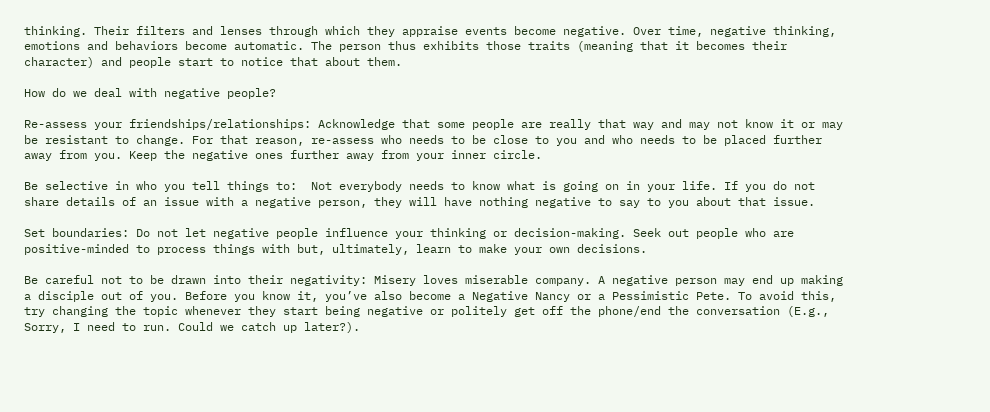thinking. Their filters and lenses through which they appraise events become negative. Over time, negative thinking, emotions and behaviors become automatic. The person thus exhibits those traits (meaning that it becomes their character) and people start to notice that about them.

How do we deal with negative people?

Re-assess your friendships/relationships: Acknowledge that some people are really that way and may not know it or may be resistant to change. For that reason, re-assess who needs to be close to you and who needs to be placed further away from you. Keep the negative ones further away from your inner circle.

Be selective in who you tell things to:  Not everybody needs to know what is going on in your life. If you do not share details of an issue with a negative person, they will have nothing negative to say to you about that issue.

Set boundaries: Do not let negative people influence your thinking or decision-making. Seek out people who are positive-minded to process things with but, ultimately, learn to make your own decisions.

Be careful not to be drawn into their negativity: Misery loves miserable company. A negative person may end up making a disciple out of you. Before you know it, you’ve also become a Negative Nancy or a Pessimistic Pete. To avoid this, try changing the topic whenever they start being negative or politely get off the phone/end the conversation (E.g., Sorry, I need to run. Could we catch up later?).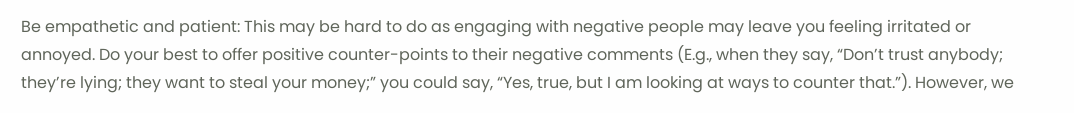Be empathetic and patient: This may be hard to do as engaging with negative people may leave you feeling irritated or annoyed. Do your best to offer positive counter-points to their negative comments (E.g., when they say, “Don’t trust anybody; they’re lying; they want to steal your money;” you could say, “Yes, true, but I am looking at ways to counter that.”). However, we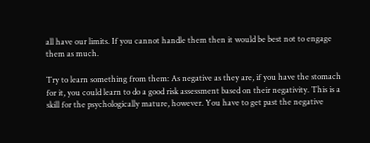all have our limits. If you cannot handle them then it would be best not to engage them as much.

Try to learn something from them: As negative as they are, if you have the stomach for it, you could learn to do a good risk assessment based on their negativity. This is a skill for the psychologically mature, however. You have to get past the negative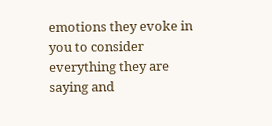emotions they evoke in you to consider everything they are saying and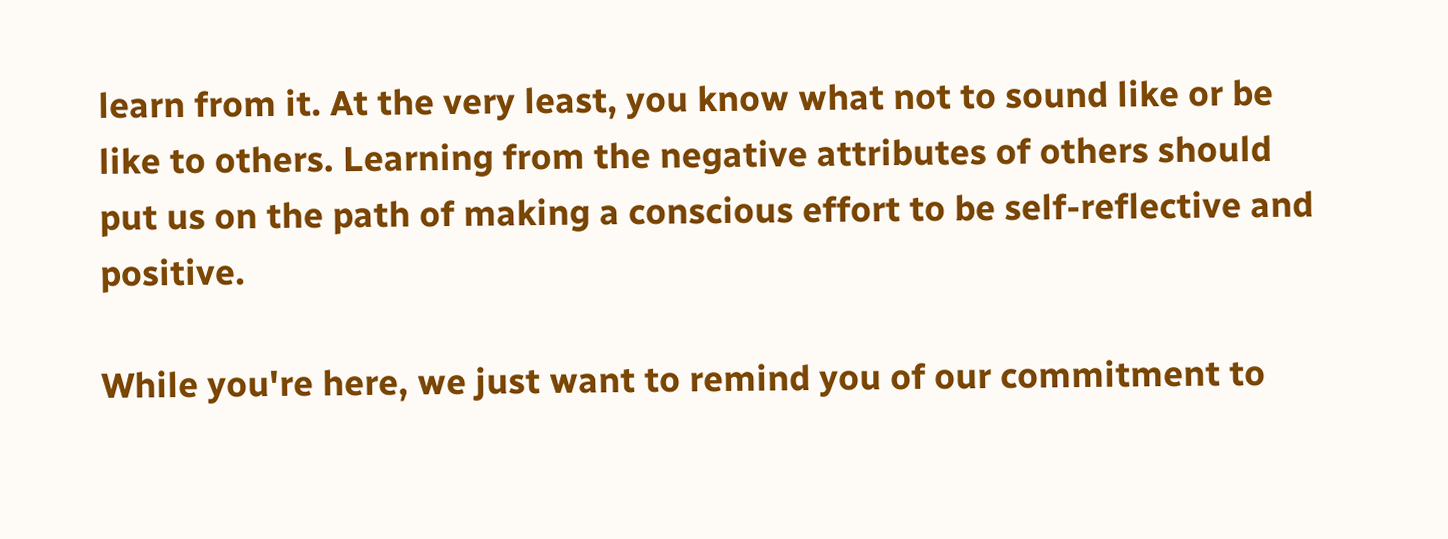learn from it. At the very least, you know what not to sound like or be like to others. Learning from the negative attributes of others should put us on the path of making a conscious effort to be self-reflective and positive.

While you're here, we just want to remind you of our commitment to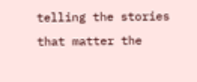telling the stories that matter the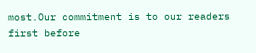most.Our commitment is to our readers first before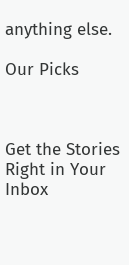anything else.

Our Picks



Get the Stories Right in Your Inbox